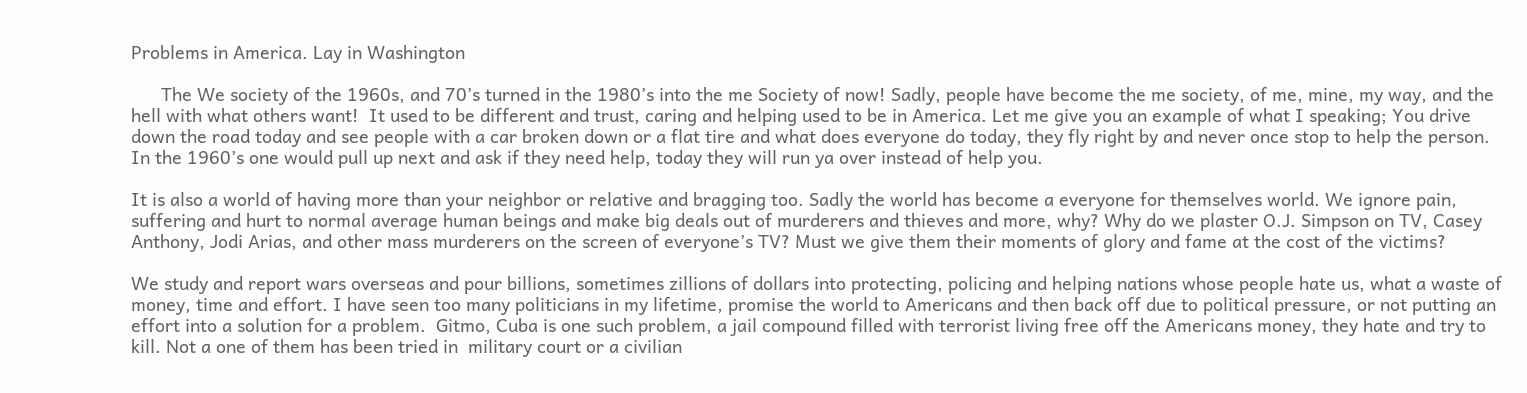Problems in America. Lay in Washington

      The We society of the 1960s, and 70’s turned in the 1980’s into the me Society of now! Sadly, people have become the me society, of me, mine, my way, and the hell with what others want!  It used to be different and trust, caring and helping used to be in America. Let me give you an example of what I speaking; You drive down the road today and see people with a car broken down or a flat tire and what does everyone do today, they fly right by and never once stop to help the person. In the 1960’s one would pull up next and ask if they need help, today they will run ya over instead of help you.

It is also a world of having more than your neighbor or relative and bragging too. Sadly the world has become a everyone for themselves world. We ignore pain, suffering and hurt to normal average human beings and make big deals out of murderers and thieves and more, why? Why do we plaster O.J. Simpson on TV, Casey Anthony, Jodi Arias, and other mass murderers on the screen of everyone’s TV? Must we give them their moments of glory and fame at the cost of the victims?

We study and report wars overseas and pour billions, sometimes zillions of dollars into protecting, policing and helping nations whose people hate us, what a waste of money, time and effort. I have seen too many politicians in my lifetime, promise the world to Americans and then back off due to political pressure, or not putting an effort into a solution for a problem.  Gitmo, Cuba is one such problem, a jail compound filled with terrorist living free off the Americans money, they hate and try to kill. Not a one of them has been tried in  military court or a civilian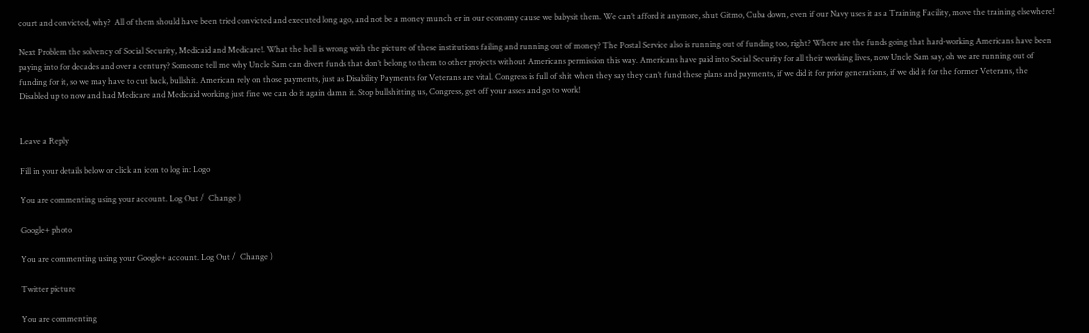court and convicted, why?  All of them should have been tried convicted and executed long ago, and not be a money munch er in our economy cause we babysit them. We can’t afford it anymore, shut Gitmo, Cuba down, even if our Navy uses it as a Training Facility, move the training elsewhere!

Next Problem the solvency of Social Security, Medicaid and Medicare!. What the hell is wrong with the picture of these institutions failing and running out of money? The Postal Service also is running out of funding too, right? Where are the funds going that hard-working Americans have been paying into for decades and over a century? Someone tell me why Uncle Sam can divert funds that don’t belong to them to other projects without Americans permission this way. Americans have paid into Social Security for all their working lives, now Uncle Sam say, oh we are running out of funding for it, so we may have to cut back, bullshit. American rely on those payments, just as Disability Payments for Veterans are vital. Congress is full of shit when they say they can’t fund these plans and payments, if we did it for prior generations, if we did it for the former Veterans, the Disabled up to now and had Medicare and Medicaid working just fine we can do it again damn it. Stop bullshitting us, Congress, get off your asses and go to work!


Leave a Reply

Fill in your details below or click an icon to log in: Logo

You are commenting using your account. Log Out /  Change )

Google+ photo

You are commenting using your Google+ account. Log Out /  Change )

Twitter picture

You are commenting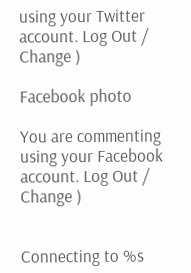using your Twitter account. Log Out /  Change )

Facebook photo

You are commenting using your Facebook account. Log Out /  Change )


Connecting to %s